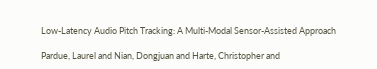Low-Latency Audio Pitch Tracking: A Multi-Modal Sensor-Assisted Approach

Pardue, Laurel and Nian, Dongjuan and Harte, Christopher and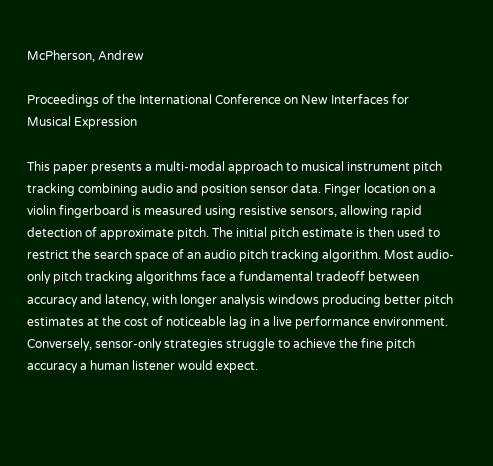McPherson, Andrew

Proceedings of the International Conference on New Interfaces for Musical Expression

This paper presents a multi-modal approach to musical instrument pitch tracking combining audio and position sensor data. Finger location on a violin fingerboard is measured using resistive sensors, allowing rapid detection of approximate pitch. The initial pitch estimate is then used to restrict the search space of an audio pitch tracking algorithm. Most audio-only pitch tracking algorithms face a fundamental tradeoff between accuracy and latency, with longer analysis windows producing better pitch estimates at the cost of noticeable lag in a live performance environment. Conversely, sensor-only strategies struggle to achieve the fine pitch accuracy a human listener would expect.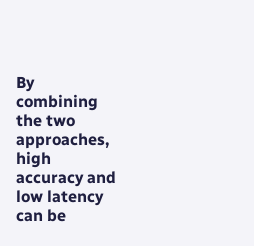By combining the two approaches, high accuracy and low latency can be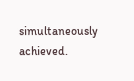simultaneously achieved.